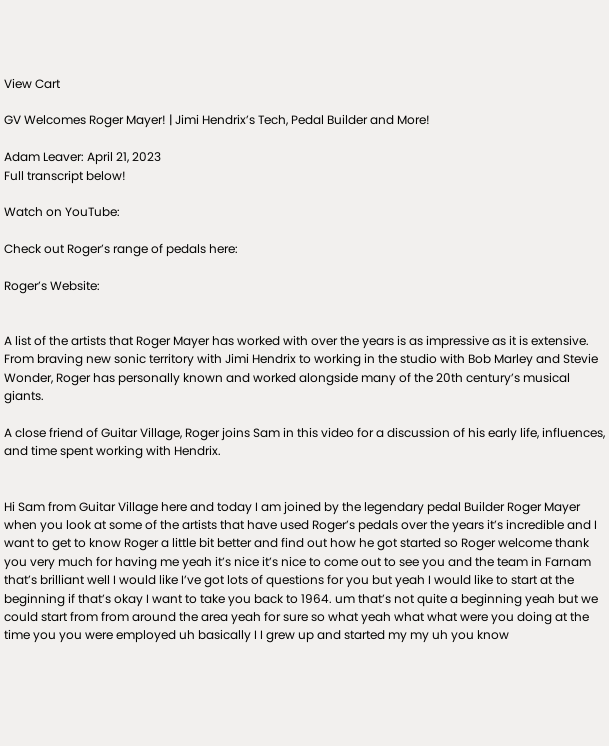View Cart

GV Welcomes Roger Mayer! | Jimi Hendrix’s Tech, Pedal Builder and More!

Adam Leaver: April 21, 2023
Full transcript below!

Watch on YouTube:

Check out Roger’s range of pedals here:

Roger’s Website:


A list of the artists that Roger Mayer has worked with over the years is as impressive as it is extensive. From braving new sonic territory with Jimi Hendrix to working in the studio with Bob Marley and Stevie Wonder, Roger has personally known and worked alongside many of the 20th century’s musical giants.

A close friend of Guitar Village, Roger joins Sam in this video for a discussion of his early life, influences, and time spent working with Hendrix.


Hi Sam from Guitar Village here and today I am joined by the legendary pedal Builder Roger Mayer when you look at some of the artists that have used Roger’s pedals over the years it’s incredible and I want to get to know Roger a little bit better and find out how he got started so Roger welcome thank you very much for having me yeah it’s nice it’s nice to come out to see you and the team in Farnam that’s brilliant well I would like I’ve got lots of questions for you but yeah I would like to start at the beginning if that’s okay I want to take you back to 1964. um that’s not quite a beginning yeah but we could start from from around the area yeah for sure so what yeah what what were you doing at the time you you were employed uh basically I I grew up and started my my uh you know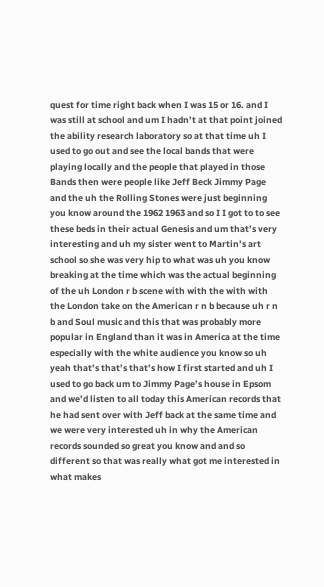quest for time right back when I was 15 or 16. and I was still at school and um I hadn’t at that point joined the ability research laboratory so at that time uh I used to go out and see the local bands that were playing locally and the people that played in those Bands then were people like Jeff Beck Jimmy Page and the uh the Rolling Stones were just beginning you know around the 1962 1963 and so I I got to to see these beds in their actual Genesis and um that’s very interesting and uh my sister went to Martin’s art school so she was very hip to what was uh you know breaking at the time which was the actual beginning of the uh London r b scene with with the with with the London take on the American r n b because uh r n b and Soul music and this that was probably more popular in England than it was in America at the time especially with the white audience you know so uh yeah that’s that’s that’s how I first started and uh I used to go back um to Jimmy Page’s house in Epsom and we’d listen to all today this American records that he had sent over with Jeff back at the same time and we were very interested uh in why the American records sounded so great you know and and so different so that was really what got me interested in what makes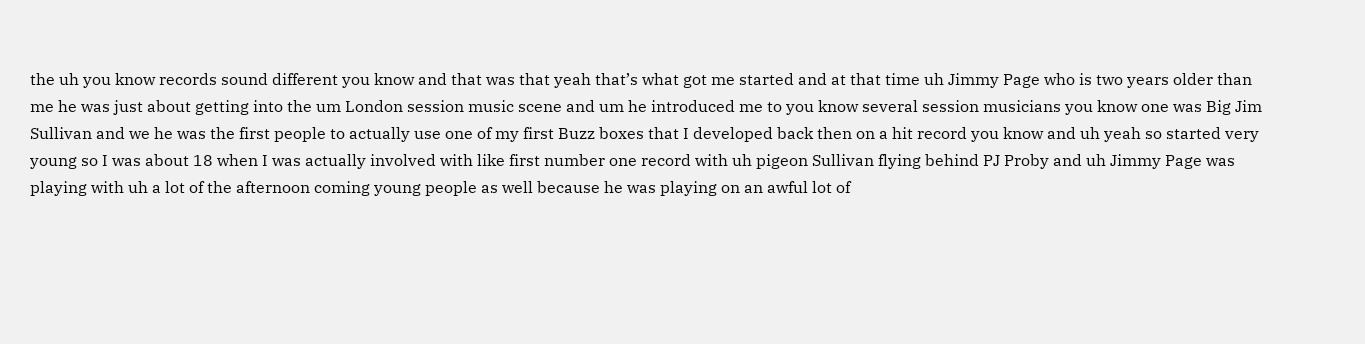the uh you know records sound different you know and that was that yeah that’s what got me started and at that time uh Jimmy Page who is two years older than me he was just about getting into the um London session music scene and um he introduced me to you know several session musicians you know one was Big Jim Sullivan and we he was the first people to actually use one of my first Buzz boxes that I developed back then on a hit record you know and uh yeah so started very young so I was about 18 when I was actually involved with like first number one record with uh pigeon Sullivan flying behind PJ Proby and uh Jimmy Page was playing with uh a lot of the afternoon coming young people as well because he was playing on an awful lot of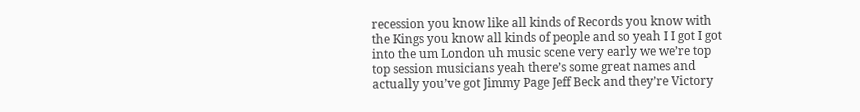recession you know like all kinds of Records you know with the Kings you know all kinds of people and so yeah I I got I got into the um London uh music scene very early we we’re top top session musicians yeah there’s some great names and actually you’ve got Jimmy Page Jeff Beck and they’re Victory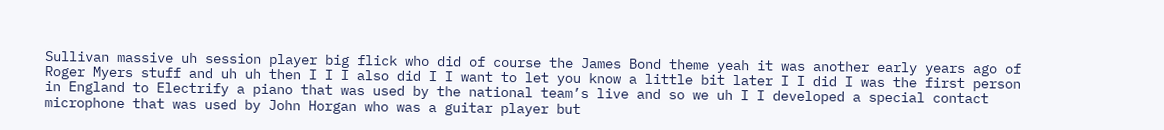Sullivan massive uh session player big flick who did of course the James Bond theme yeah it was another early years ago of Roger Myers stuff and uh uh then I I I also did I I want to let you know a little bit later I I did I was the first person in England to Electrify a piano that was used by the national team’s live and so we uh I I developed a special contact microphone that was used by John Horgan who was a guitar player but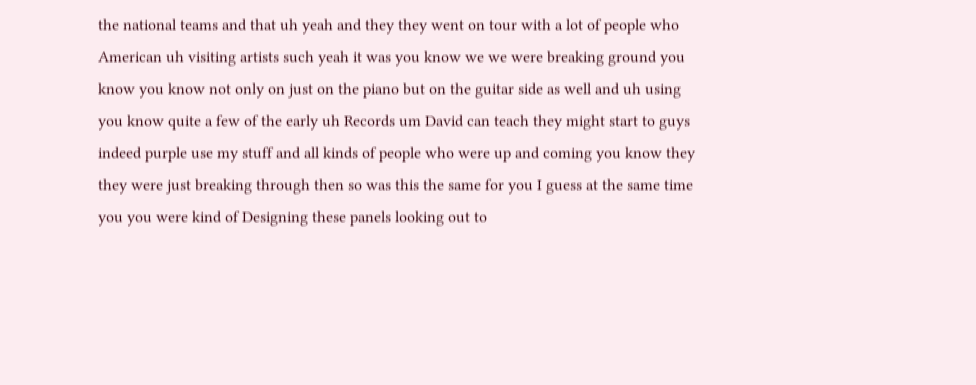the national teams and that uh yeah and they they went on tour with a lot of people who American uh visiting artists such yeah it was you know we we were breaking ground you know you know not only on just on the piano but on the guitar side as well and uh using you know quite a few of the early uh Records um David can teach they might start to guys indeed purple use my stuff and all kinds of people who were up and coming you know they they were just breaking through then so was this the same for you I guess at the same time you you were kind of Designing these panels looking out to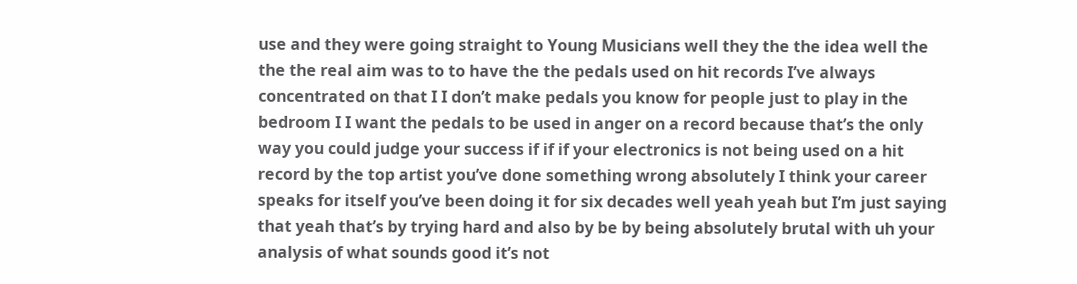use and they were going straight to Young Musicians well they the the idea well the the the real aim was to to have the the pedals used on hit records I’ve always concentrated on that I I don’t make pedals you know for people just to play in the bedroom I I want the pedals to be used in anger on a record because that’s the only way you could judge your success if if if your electronics is not being used on a hit record by the top artist you’ve done something wrong absolutely I think your career speaks for itself you’ve been doing it for six decades well yeah yeah but I’m just saying that yeah that’s by trying hard and also by be by being absolutely brutal with uh your analysis of what sounds good it’s not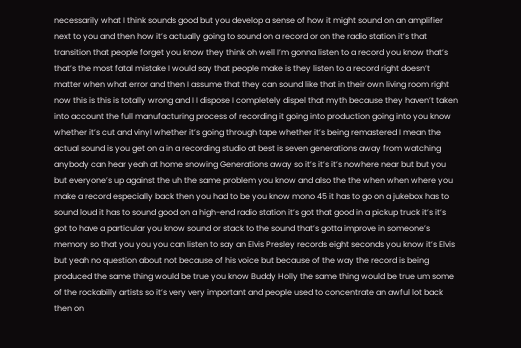necessarily what I think sounds good but you develop a sense of how it might sound on an amplifier next to you and then how it’s actually going to sound on a record or on the radio station it’s that transition that people forget you know they think oh well I’m gonna listen to a record you know that’s that’s the most fatal mistake I would say that people make is they listen to a record right doesn’t matter when what error and then I assume that they can sound like that in their own living room right now this is this is totally wrong and I I dispose I completely dispel that myth because they haven’t taken into account the full manufacturing process of recording it going into production going into you know whether it’s cut and vinyl whether it’s going through tape whether it’s being remastered I mean the actual sound is you get on a in a recording studio at best is seven generations away from watching anybody can hear yeah at home snowing Generations away so it’s it’s it’s nowhere near but but you but everyone’s up against the uh the same problem you know and also the the when when where you make a record especially back then you had to be you know mono 45 it has to go on a jukebox has to sound loud it has to sound good on a high-end radio station it’s got that good in a pickup truck it’s it’s got to have a particular you know sound or stack to the sound that’s gotta improve in someone’s memory so that you you you can listen to say an Elvis Presley records eight seconds you know it’s Elvis but yeah no question about not because of his voice but because of the way the record is being produced the same thing would be true you know Buddy Holly the same thing would be true um some of the rockabilly artists so it’s very very important and people used to concentrate an awful lot back then on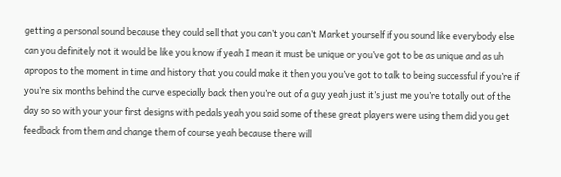getting a personal sound because they could sell that you can’t you can’t Market yourself if you sound like everybody else can you definitely not it would be like you know if yeah I mean it must be unique or you’ve got to be as unique and as uh apropos to the moment in time and history that you could make it then you you’ve got to talk to being successful if you’re if you’re six months behind the curve especially back then you’re out of a guy yeah just it’s just me you’re totally out of the day so so with your your first designs with pedals yeah you said some of these great players were using them did you get feedback from them and change them of course yeah because there will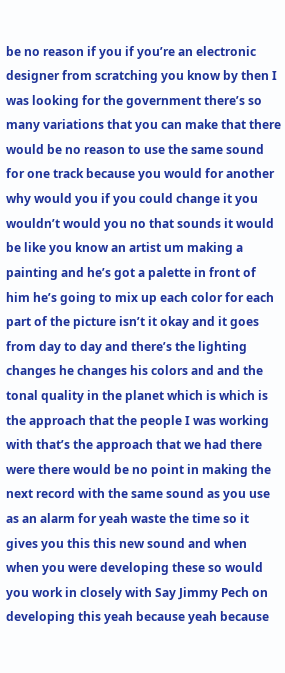be no reason if you if you’re an electronic designer from scratching you know by then I was looking for the government there’s so many variations that you can make that there would be no reason to use the same sound for one track because you would for another why would you if you could change it you wouldn’t would you no that sounds it would be like you know an artist um making a painting and he’s got a palette in front of him he’s going to mix up each color for each part of the picture isn’t it okay and it goes from day to day and there’s the lighting changes he changes his colors and and the tonal quality in the planet which is which is the approach that the people I was working with that’s the approach that we had there were there would be no point in making the next record with the same sound as you use as an alarm for yeah waste the time so it gives you this this new sound and when when you were developing these so would you work in closely with Say Jimmy Pech on developing this yeah because yeah because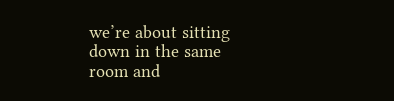we’re about sitting down in the same room and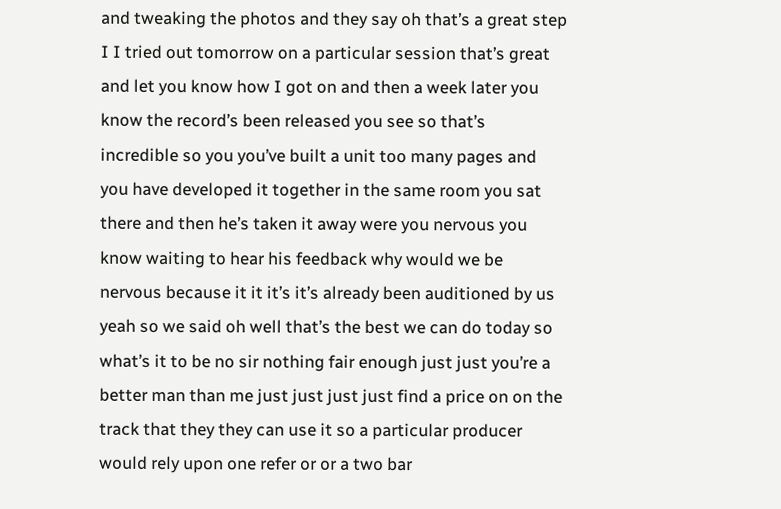and tweaking the photos and they say oh that’s a great step I I tried out tomorrow on a particular session that’s great and let you know how I got on and then a week later you know the record’s been released you see so that’s incredible so you you’ve built a unit too many pages and you have developed it together in the same room you sat there and then he’s taken it away were you nervous you know waiting to hear his feedback why would we be nervous because it it it’s it’s already been auditioned by us yeah so we said oh well that’s the best we can do today so what’s it to be no sir nothing fair enough just just you’re a better man than me just just just just find a price on on the track that they they can use it so a particular producer would rely upon one refer or or a two bar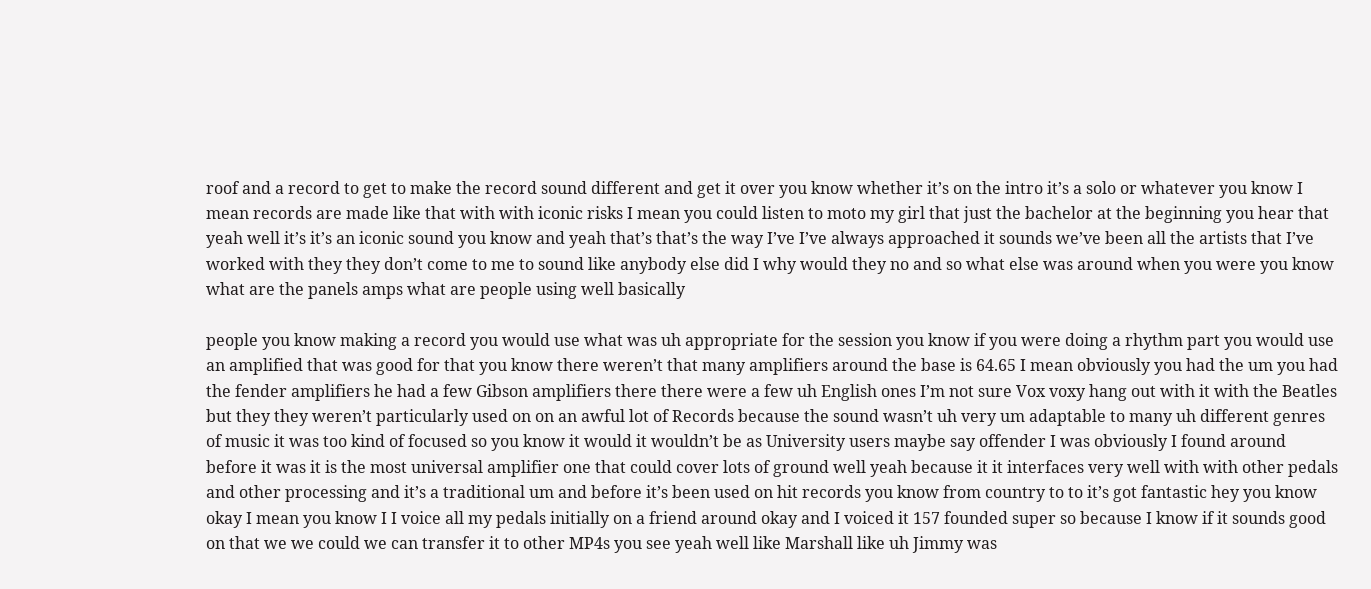roof and a record to get to make the record sound different and get it over you know whether it’s on the intro it’s a solo or whatever you know I mean records are made like that with with iconic risks I mean you could listen to moto my girl that just the bachelor at the beginning you hear that yeah well it’s it’s an iconic sound you know and yeah that’s that’s the way I’ve I’ve always approached it sounds we’ve been all the artists that I’ve worked with they they don’t come to me to sound like anybody else did I why would they no and so what else was around when you were you know what are the panels amps what are people using well basically

people you know making a record you would use what was uh appropriate for the session you know if you were doing a rhythm part you would use an amplified that was good for that you know there weren’t that many amplifiers around the base is 64.65 I mean obviously you had the um you had the fender amplifiers he had a few Gibson amplifiers there there were a few uh English ones I’m not sure Vox voxy hang out with it with the Beatles but they they weren’t particularly used on on an awful lot of Records because the sound wasn’t uh very um adaptable to many uh different genres of music it was too kind of focused so you know it would it wouldn’t be as University users maybe say offender I was obviously I found around before it was it is the most universal amplifier one that could cover lots of ground well yeah because it it interfaces very well with with other pedals and other processing and it’s a traditional um and before it’s been used on hit records you know from country to to it’s got fantastic hey you know okay I mean you know I I voice all my pedals initially on a friend around okay and I voiced it 157 founded super so because I know if it sounds good on that we we could we can transfer it to other MP4s you see yeah well like Marshall like uh Jimmy was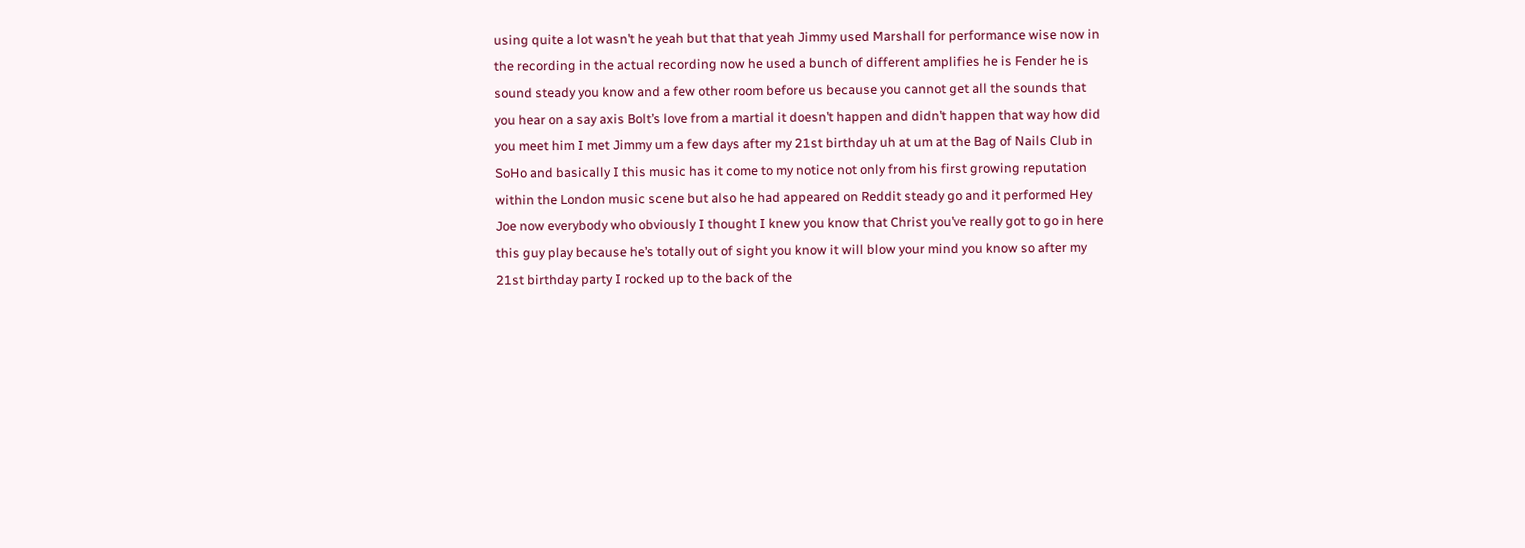using quite a lot wasn’t he yeah but that that yeah Jimmy used Marshall for performance wise now in the recording in the actual recording now he used a bunch of different amplifies he is Fender he is sound steady you know and a few other room before us because you cannot get all the sounds that you hear on a say axis Bolt’s love from a martial it doesn’t happen and didn’t happen that way how did you meet him I met Jimmy um a few days after my 21st birthday uh at um at the Bag of Nails Club in SoHo and basically I this music has it come to my notice not only from his first growing reputation within the London music scene but also he had appeared on Reddit steady go and it performed Hey Joe now everybody who obviously I thought I knew you know that Christ you’ve really got to go in here this guy play because he’s totally out of sight you know it will blow your mind you know so after my 21st birthday party I rocked up to the back of the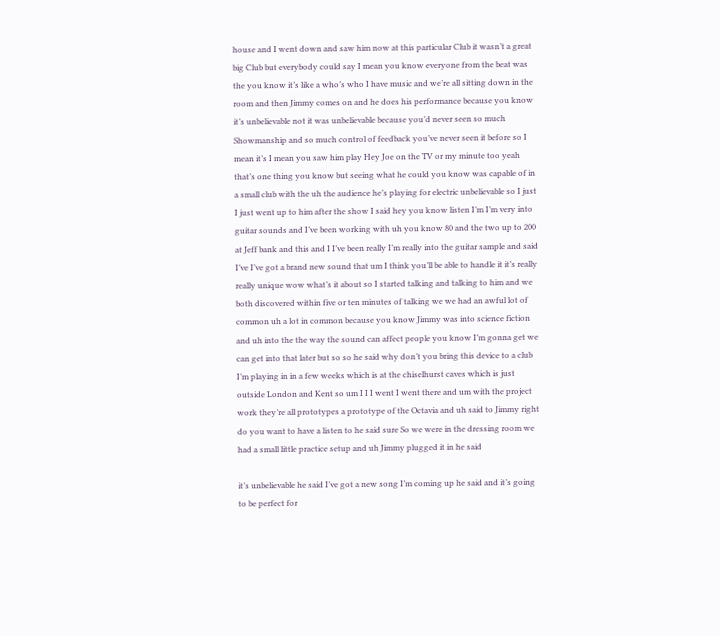house and I went down and saw him now at this particular Club it wasn’t a great big Club but everybody could say I mean you know everyone from the beat was the you know it’s like a who’s who I have music and we’re all sitting down in the room and then Jimmy comes on and he does his performance because you know it’s unbelievable not it was unbelievable because you’d never seen so much Showmanship and so much control of feedback you’ve never seen it before so I mean it’s I mean you saw him play Hey Joe on the TV or my minute too yeah that’s one thing you know but seeing what he could you know was capable of in a small club with the uh the audience he’s playing for electric unbelievable so I just I just went up to him after the show I said hey you know listen I’m I’m very into guitar sounds and I’ve been working with uh you know 80 and the two up to 200 at Jeff bank and this and I I’ve been really I’m really into the guitar sample and said I’ve I’ve got a brand new sound that um I think you’ll be able to handle it it’s really really unique wow what’s it about so I started talking and talking to him and we both discovered within five or ten minutes of talking we we had an awful lot of common uh a lot in common because you know Jimmy was into science fiction and uh into the the way the sound can affect people you know I’m gonna get we can get into that later but so so he said why don’t you bring this device to a club I’m playing in in a few weeks which is at the chiselhurst caves which is just outside London and Kent so um I I I went I went there and um with the project work they’re all prototypes a prototype of the Octavia and uh said to Jimmy right do you want to have a listen to he said sure So we were in the dressing room we had a small little practice setup and uh Jimmy plugged it in he said

it’s unbelievable he said I’ve got a new song I’m coming up he said and it’s going to be perfect for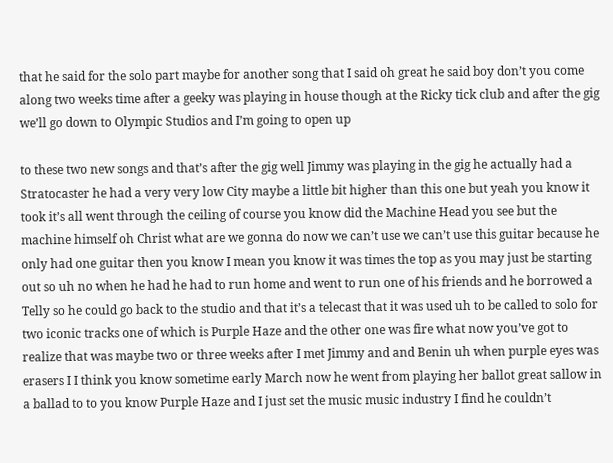that he said for the solo part maybe for another song that I said oh great he said boy don’t you come along two weeks time after a geeky was playing in house though at the Ricky tick club and after the gig we’ll go down to Olympic Studios and I’m going to open up

to these two new songs and that’s after the gig well Jimmy was playing in the gig he actually had a Stratocaster he had a very very low City maybe a little bit higher than this one but yeah you know it took it’s all went through the ceiling of course you know did the Machine Head you see but the machine himself oh Christ what are we gonna do now we can’t use we can’t use this guitar because he only had one guitar then you know I mean you know it was times the top as you may just be starting out so uh no when he had he had to run home and went to run one of his friends and he borrowed a Telly so he could go back to the studio and that it’s a telecast that it was used uh to be called to solo for two iconic tracks one of which is Purple Haze and the other one was fire what now you’ve got to realize that was maybe two or three weeks after I met Jimmy and and Benin uh when purple eyes was erasers I I think you know sometime early March now he went from playing her ballot great sallow in a ballad to to you know Purple Haze and I just set the music music industry I find he couldn’t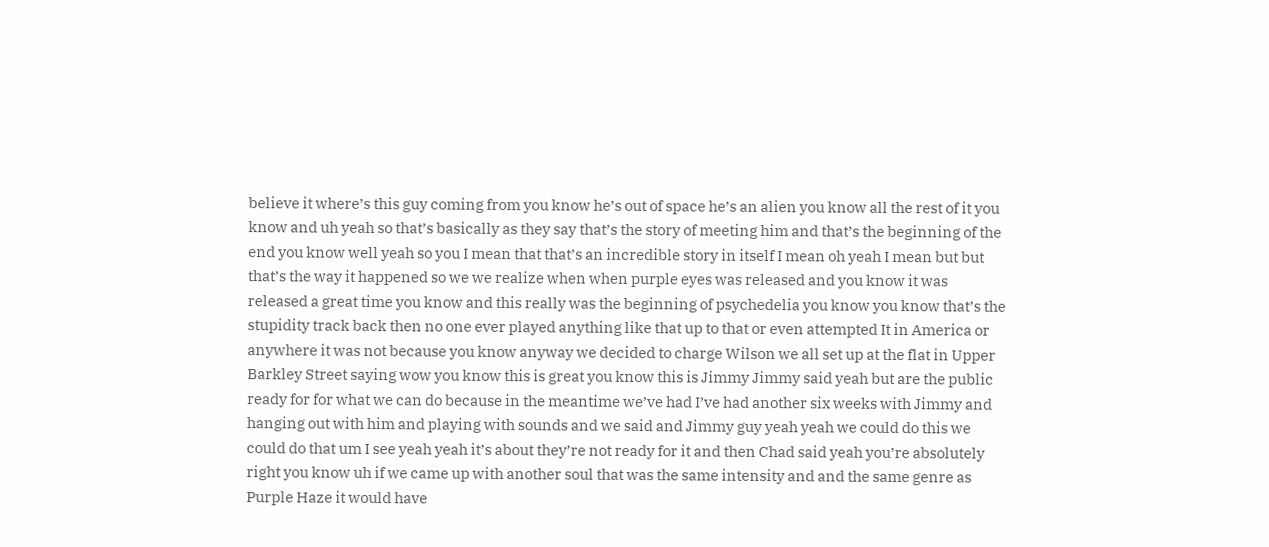believe it where’s this guy coming from you know he’s out of space he’s an alien you know all the rest of it you know and uh yeah so that’s basically as they say that’s the story of meeting him and that’s the beginning of the end you know well yeah so you I mean that that’s an incredible story in itself I mean oh yeah I mean but but that’s the way it happened so we we realize when when purple eyes was released and you know it was released a great time you know and this really was the beginning of psychedelia you know you know that’s the stupidity track back then no one ever played anything like that up to that or even attempted It in America or anywhere it was not because you know anyway we decided to charge Wilson we all set up at the flat in Upper Barkley Street saying wow you know this is great you know this is Jimmy Jimmy said yeah but are the public ready for for what we can do because in the meantime we’ve had I’ve had another six weeks with Jimmy and hanging out with him and playing with sounds and we said and Jimmy guy yeah yeah we could do this we could do that um I see yeah yeah it’s about they’re not ready for it and then Chad said yeah you’re absolutely right you know uh if we came up with another soul that was the same intensity and and the same genre as Purple Haze it would have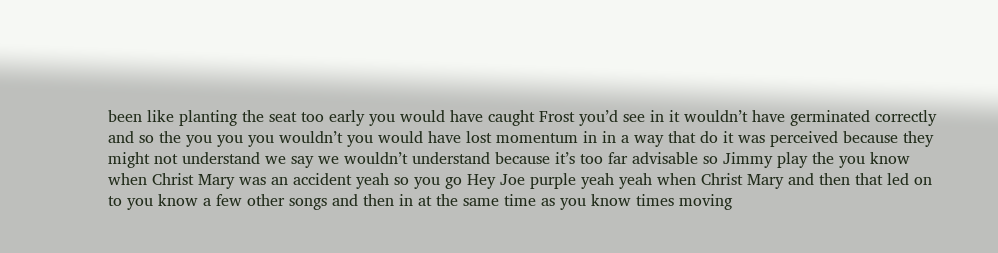been like planting the seat too early you would have caught Frost you’d see in it wouldn’t have germinated correctly and so the you you you wouldn’t you would have lost momentum in in a way that do it was perceived because they might not understand we say we wouldn’t understand because it’s too far advisable so Jimmy play the you know when Christ Mary was an accident yeah so you go Hey Joe purple yeah yeah when Christ Mary and then that led on to you know a few other songs and then in at the same time as you know times moving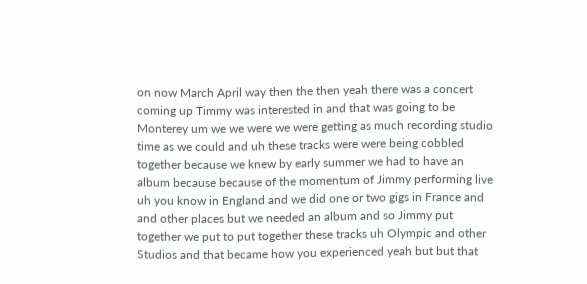on now March April way then the then yeah there was a concert coming up Timmy was interested in and that was going to be Monterey um we we were we were getting as much recording studio time as we could and uh these tracks were were being cobbled together because we knew by early summer we had to have an album because because of the momentum of Jimmy performing live uh you know in England and we did one or two gigs in France and and other places but we needed an album and so Jimmy put together we put to put together these tracks uh Olympic and other Studios and that became how you experienced yeah but but that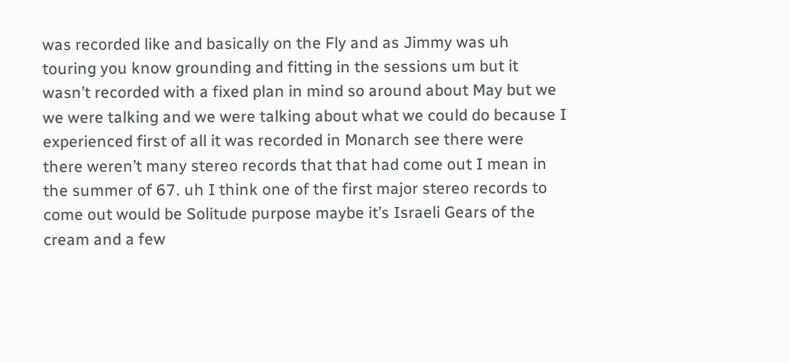was recorded like and basically on the Fly and as Jimmy was uh touring you know grounding and fitting in the sessions um but it wasn’t recorded with a fixed plan in mind so around about May but we we were talking and we were talking about what we could do because I experienced first of all it was recorded in Monarch see there were there weren’t many stereo records that that had come out I mean in the summer of 67. uh I think one of the first major stereo records to come out would be Solitude purpose maybe it’s Israeli Gears of the cream and a few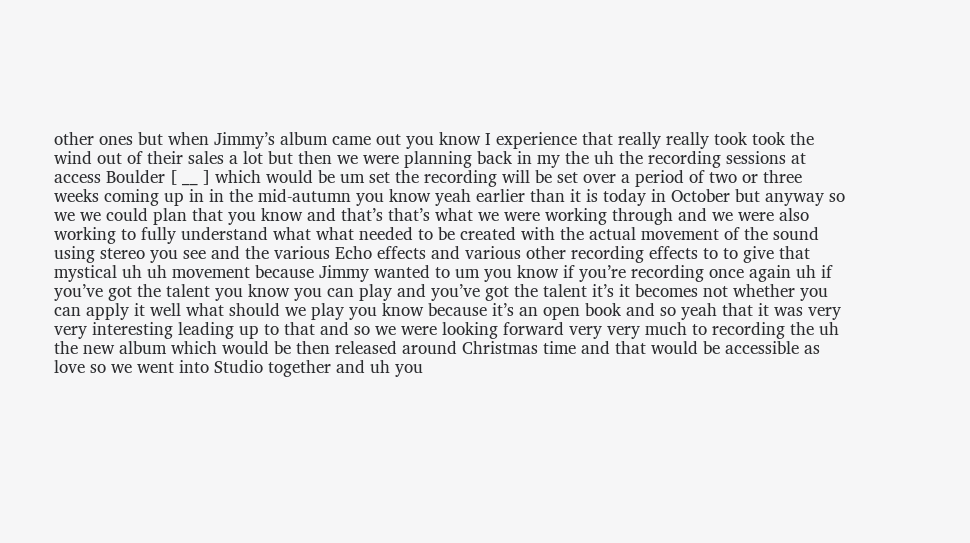other ones but when Jimmy’s album came out you know I experience that really really took took the wind out of their sales a lot but then we were planning back in my the uh the recording sessions at access Boulder [ __ ] which would be um set the recording will be set over a period of two or three weeks coming up in in the mid-autumn you know yeah earlier than it is today in October but anyway so we we could plan that you know and that’s that’s what we were working through and we were also working to fully understand what what needed to be created with the actual movement of the sound using stereo you see and the various Echo effects and various other recording effects to to give that mystical uh uh movement because Jimmy wanted to um you know if you’re recording once again uh if you’ve got the talent you know you can play and you’ve got the talent it’s it becomes not whether you can apply it well what should we play you know because it’s an open book and so yeah that it was very very interesting leading up to that and so we were looking forward very very much to recording the uh the new album which would be then released around Christmas time and that would be accessible as love so we went into Studio together and uh you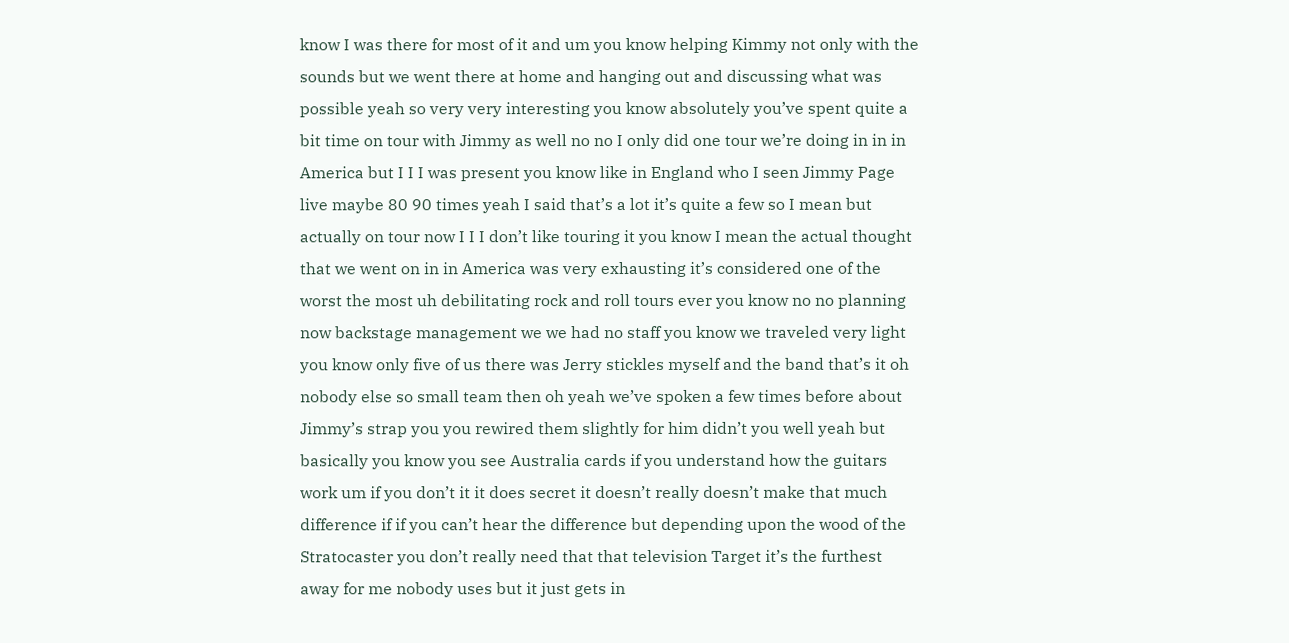know I was there for most of it and um you know helping Kimmy not only with the sounds but we went there at home and hanging out and discussing what was possible yeah so very very interesting you know absolutely you’ve spent quite a bit time on tour with Jimmy as well no no I only did one tour we’re doing in in in America but I I I was present you know like in England who I seen Jimmy Page live maybe 80 90 times yeah I said that’s a lot it’s quite a few so I mean but actually on tour now I I I don’t like touring it you know I mean the actual thought that we went on in in America was very exhausting it’s considered one of the worst the most uh debilitating rock and roll tours ever you know no no planning now backstage management we we had no staff you know we traveled very light you know only five of us there was Jerry stickles myself and the band that’s it oh nobody else so small team then oh yeah we’ve spoken a few times before about Jimmy’s strap you you rewired them slightly for him didn’t you well yeah but basically you know you see Australia cards if you understand how the guitars work um if you don’t it it does secret it doesn’t really doesn’t make that much difference if if you can’t hear the difference but depending upon the wood of the Stratocaster you don’t really need that that television Target it’s the furthest away for me nobody uses but it just gets in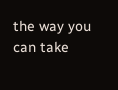the way you can take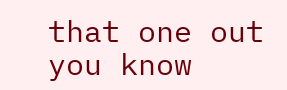that one out you know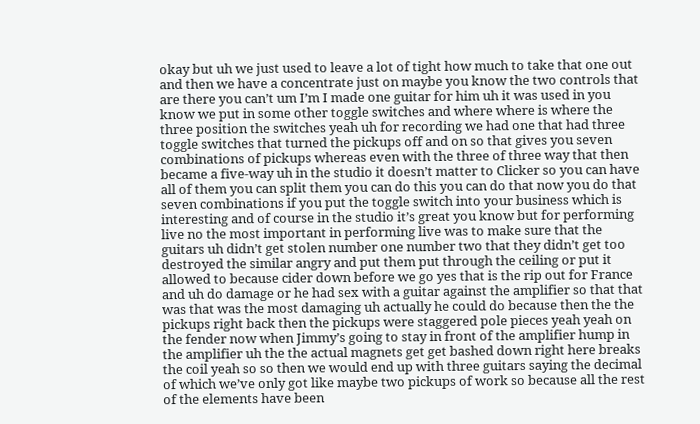okay but uh we just used to leave a lot of tight how much to take that one out and then we have a concentrate just on maybe you know the two controls that are there you can’t um I’m I made one guitar for him uh it was used in you know we put in some other toggle switches and where where is where the three position the switches yeah uh for recording we had one that had three toggle switches that turned the pickups off and on so that gives you seven combinations of pickups whereas even with the three of three way that then became a five-way uh in the studio it doesn’t matter to Clicker so you can have all of them you can split them you can do this you can do that now you do that seven combinations if you put the toggle switch into your business which is interesting and of course in the studio it’s great you know but for performing live no the most important in performing live was to make sure that the guitars uh didn’t get stolen number one number two that they didn’t get too destroyed the similar angry and put them put through the ceiling or put it allowed to because cider down before we go yes that is the rip out for France and uh do damage or he had sex with a guitar against the amplifier so that that was that was the most damaging uh actually he could do because then the the pickups right back then the pickups were staggered pole pieces yeah yeah on the fender now when Jimmy’s going to stay in front of the amplifier hump in the amplifier uh the the actual magnets get get bashed down right here breaks the coil yeah so so then we would end up with three guitars saying the decimal of which we’ve only got like maybe two pickups of work so because all the rest of the elements have been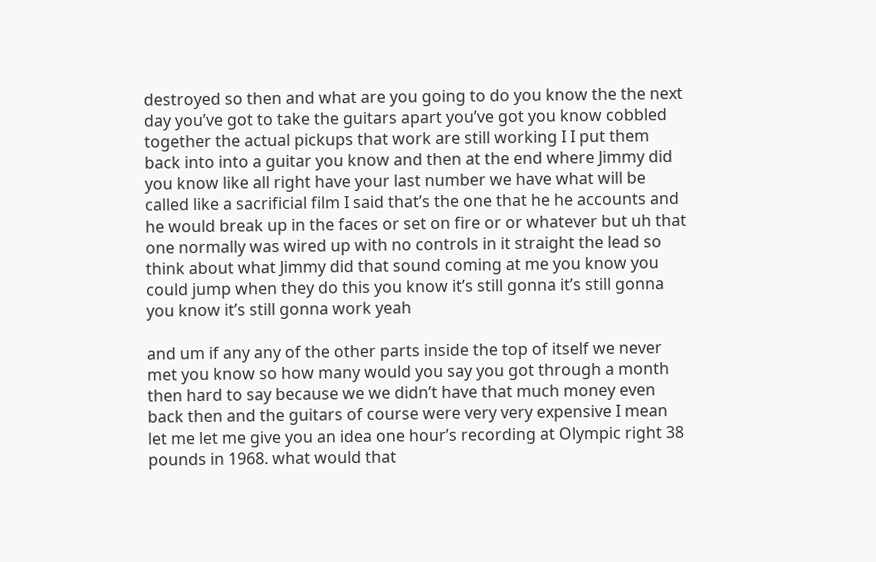destroyed so then and what are you going to do you know the the next day you’ve got to take the guitars apart you’ve got you know cobbled together the actual pickups that work are still working I I put them back into into a guitar you know and then at the end where Jimmy did you know like all right have your last number we have what will be called like a sacrificial film I said that’s the one that he he accounts and he would break up in the faces or set on fire or or whatever but uh that one normally was wired up with no controls in it straight the lead so think about what Jimmy did that sound coming at me you know you could jump when they do this you know it’s still gonna it’s still gonna you know it’s still gonna work yeah

and um if any any of the other parts inside the top of itself we never met you know so how many would you say you got through a month then hard to say because we we didn’t have that much money even back then and the guitars of course were very very expensive I mean let me let me give you an idea one hour’s recording at Olympic right 38 pounds in 1968. what would that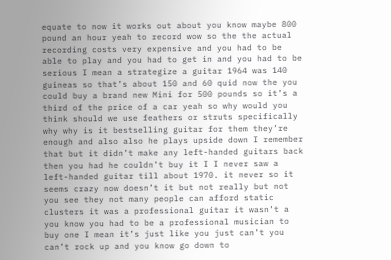equate to now it works out about you know maybe 800 pound an hour yeah to record wow so the the actual recording costs very expensive and you had to be able to play and you had to get in and you had to be serious I mean a strategize a guitar 1964 was 140 guineas so that’s about 150 and 60 quid now the you could buy a brand new Mini for 500 pounds so it’s a third of the price of a car yeah so why would you think should we use feathers or struts specifically why why is it bestselling guitar for them they’re enough and also also he plays upside down I remember that but it didn’t make any left-handed guitars back then you had he couldn’t buy it I I never saw a left-handed guitar till about 1970. it never so it seems crazy now doesn’t it but not really but not you see they not many people can afford static clusters it was a professional guitar it wasn’t a you know you had to be a professional musician to buy one I mean it’s just like you just can’t you can’t rock up and you know go down to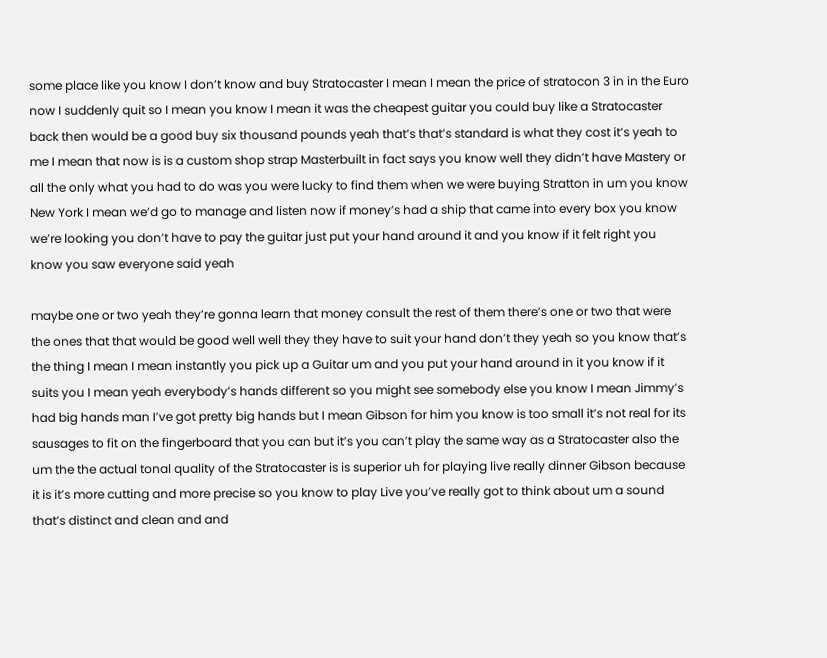some place like you know I don’t know and buy Stratocaster I mean I mean the price of stratocon 3 in in the Euro now I suddenly quit so I mean you know I mean it was the cheapest guitar you could buy like a Stratocaster back then would be a good buy six thousand pounds yeah that’s that’s standard is what they cost it’s yeah to me I mean that now is is a custom shop strap Masterbuilt in fact says you know well they didn’t have Mastery or all the only what you had to do was you were lucky to find them when we were buying Stratton in um you know New York I mean we’d go to manage and listen now if money’s had a ship that came into every box you know we’re looking you don’t have to pay the guitar just put your hand around it and you know if it felt right you know you saw everyone said yeah

maybe one or two yeah they’re gonna learn that money consult the rest of them there’s one or two that were the ones that that would be good well well they they have to suit your hand don’t they yeah so you know that’s the thing I mean I mean instantly you pick up a Guitar um and you put your hand around in it you know if it suits you I mean yeah everybody’s hands different so you might see somebody else you know I mean Jimmy’s had big hands man I’ve got pretty big hands but I mean Gibson for him you know is too small it’s not real for its sausages to fit on the fingerboard that you can but it’s you can’t play the same way as a Stratocaster also the um the the actual tonal quality of the Stratocaster is is superior uh for playing live really dinner Gibson because it is it’s more cutting and more precise so you know to play Live you’ve really got to think about um a sound that’s distinct and clean and and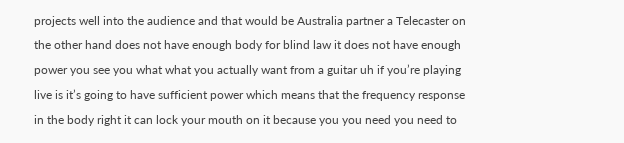projects well into the audience and that would be Australia partner a Telecaster on the other hand does not have enough body for blind law it does not have enough power you see you what what you actually want from a guitar uh if you’re playing live is it’s going to have sufficient power which means that the frequency response in the body right it can lock your mouth on it because you you need you need to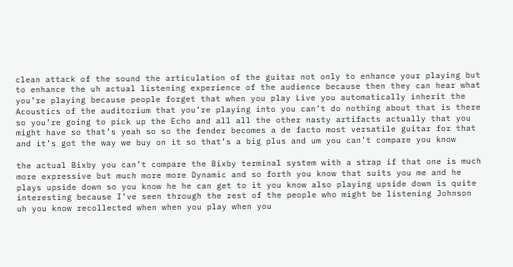clean attack of the sound the articulation of the guitar not only to enhance your playing but to enhance the uh actual listening experience of the audience because then they can hear what you’re playing because people forget that when you play Live you automatically inherit the Acoustics of the auditorium that you’re playing into you can’t do nothing about that is there so you’re going to pick up the Echo and all all the other nasty artifacts actually that you might have so that’s yeah so so the fender becomes a de facto most versatile guitar for that and it’s got the way we buy on it so that’s a big plus and um you can’t compare you know

the actual Bixby you can’t compare the Bixby terminal system with a strap if that one is much more expressive but much more more Dynamic and so forth you know that suits you me and he plays upside down so you know he he can get to it you know also playing upside down is quite interesting because I’ve seen through the rest of the people who might be listening Johnson uh you know recollected when when you play when you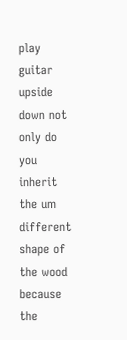play guitar upside down not only do you inherit the um different shape of the wood because the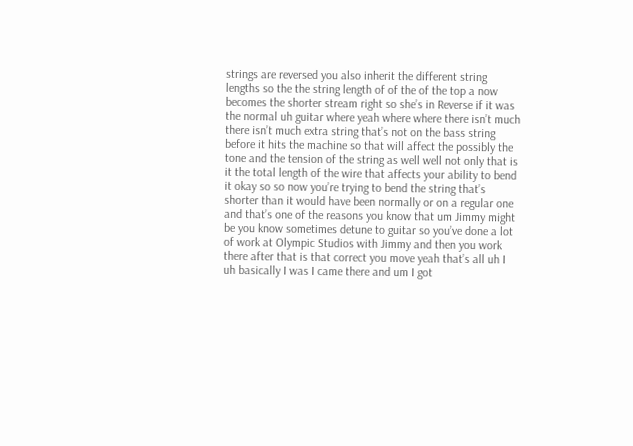strings are reversed you also inherit the different string lengths so the the string length of of the of the top a now becomes the shorter stream right so she’s in Reverse if it was the normal uh guitar where yeah where where there isn’t much there isn’t much extra string that’s not on the bass string before it hits the machine so that will affect the possibly the tone and the tension of the string as well well not only that is it the total length of the wire that affects your ability to bend it okay so so now you’re trying to bend the string that’s shorter than it would have been normally or on a regular one and that’s one of the reasons you know that um Jimmy might be you know sometimes detune to guitar so you’ve done a lot of work at Olympic Studios with Jimmy and then you work there after that is that correct you move yeah that’s all uh I uh basically I was I came there and um I got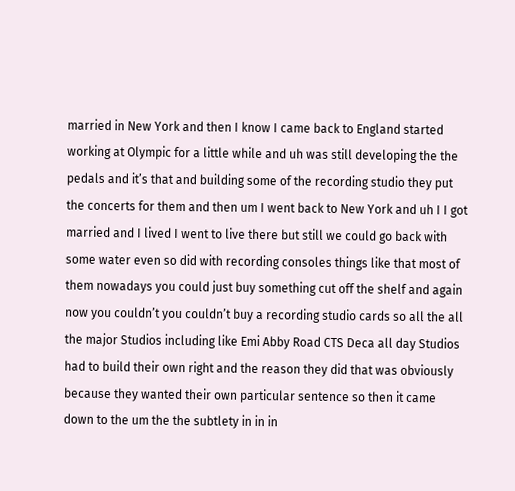married in New York and then I know I came back to England started working at Olympic for a little while and uh was still developing the the pedals and it’s that and building some of the recording studio they put the concerts for them and then um I went back to New York and uh I I got married and I lived I went to live there but still we could go back with some water even so did with recording consoles things like that most of them nowadays you could just buy something cut off the shelf and again now you couldn’t you couldn’t buy a recording studio cards so all the all the major Studios including like Emi Abby Road CTS Deca all day Studios had to build their own right and the reason they did that was obviously because they wanted their own particular sentence so then it came down to the um the the subtlety in in in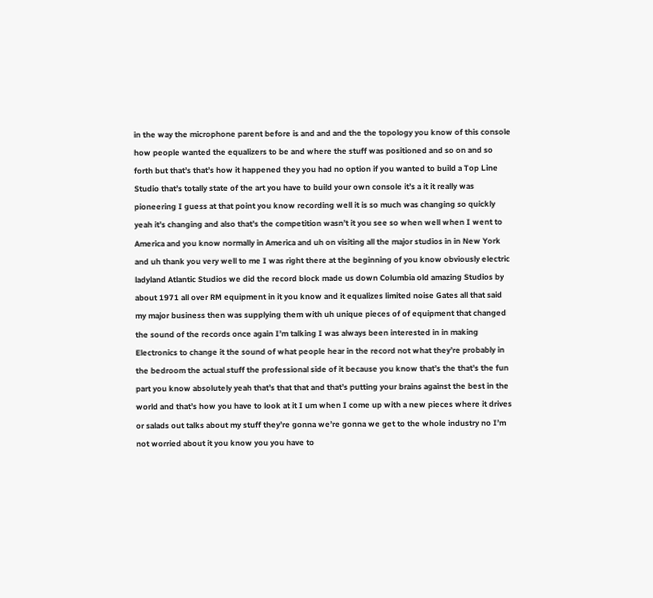in the way the microphone parent before is and and and the the topology you know of this console how people wanted the equalizers to be and where the stuff was positioned and so on and so forth but that’s that’s how it happened they you had no option if you wanted to build a Top Line Studio that’s totally state of the art you have to build your own console it’s a it it really was pioneering I guess at that point you know recording well it is so much was changing so quickly yeah it’s changing and also that’s the competition wasn’t it you see so when well when I went to America and you know normally in America and uh on visiting all the major studios in in New York and uh thank you very well to me I was right there at the beginning of you know obviously electric ladyland Atlantic Studios we did the record block made us down Columbia old amazing Studios by about 1971 all over RM equipment in it you know and it equalizes limited noise Gates all that said my major business then was supplying them with uh unique pieces of of equipment that changed the sound of the records once again I’m talking I was always been interested in in making Electronics to change it the sound of what people hear in the record not what they’re probably in the bedroom the actual stuff the professional side of it because you know that’s the that’s the fun part you know absolutely yeah that’s that that and that’s putting your brains against the best in the world and that’s how you have to look at it I um when I come up with a new pieces where it drives or salads out talks about my stuff they’re gonna we’re gonna we get to the whole industry no I’m not worried about it you know you you have to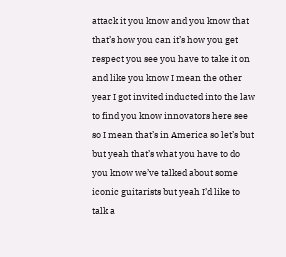attack it you know and you know that that’s how you can it’s how you get respect you see you have to take it on and like you know I mean the other year I got invited inducted into the law to find you know innovators here see so I mean that’s in America so let’s but but yeah that’s what you have to do you know we’ve talked about some iconic guitarists but yeah I’d like to talk a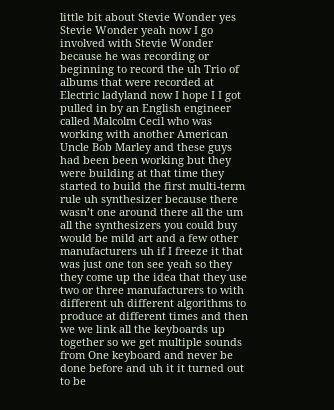little bit about Stevie Wonder yes Stevie Wonder yeah now I go involved with Stevie Wonder because he was recording or beginning to record the uh Trio of albums that were recorded at Electric ladyland now I hope I I got pulled in by an English engineer called Malcolm Cecil who was working with another American Uncle Bob Marley and these guys had been been working but they were building at that time they started to build the first multi-term rule uh synthesizer because there wasn’t one around there all the um all the synthesizers you could buy would be mild art and a few other manufacturers uh if I freeze it that was just one ton see yeah so they they come up the idea that they use two or three manufacturers to with different uh different algorithms to produce at different times and then we we link all the keyboards up together so we get multiple sounds from One keyboard and never be done before and uh it it turned out to be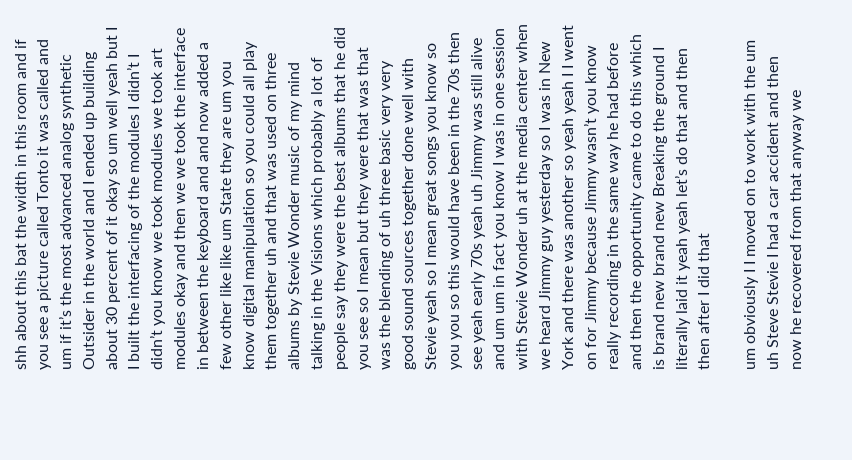shh about this bat the width in this room and if you see a picture called Tonto it was called and um if it’s the most advanced analog synthetic Outsider in the world and I ended up building about 30 percent of it okay so um well yeah but I I built the interfacing of the modules I didn’t I didn’t you know we took modules we took art modules okay and then we we took the interface in between the keyboard and and now added a few other like like um State they are um you know digital manipulation so you could all play them together uh and that was used on three albums by Stevie Wonder music of my mind talking in the Visions which probably a lot of people say they were the best albums that he did you see so I mean but they were that was that was the blending of uh three basic very very good sound sources together done well with Stevie yeah so I mean great songs you know so you you so this would have been in the 70s then see yeah early 70s yeah uh Jimmy was still alive and um um in fact you know I was in one session with Stevie Wonder uh at the media center when we heard Jimmy guy yesterday so I was in New York and there was another so yeah yeah I I went on for Jimmy because Jimmy wasn’t you know really recording in the same way he had before and then the opportunity came to do this which is brand new brand new Breaking the ground I literally laid it yeah yeah let’s do that and then then after I did that

um obviously I I moved on to work with the um uh Steve Stevie I had a car accident and then now he recovered from that anyway we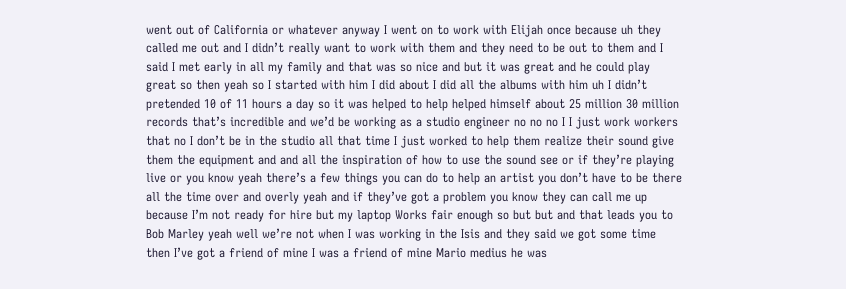went out of California or whatever anyway I went on to work with Elijah once because uh they called me out and I didn’t really want to work with them and they need to be out to them and I said I met early in all my family and that was so nice and but it was great and he could play great so then yeah so I started with him I did about I did all the albums with him uh I didn’t pretended 10 of 11 hours a day so it was helped to help helped himself about 25 million 30 million records that’s incredible and we’d be working as a studio engineer no no no I I just work workers that no I don’t be in the studio all that time I just worked to help them realize their sound give them the equipment and and all the inspiration of how to use the sound see or if they’re playing live or you know yeah there’s a few things you can do to help an artist you don’t have to be there all the time over and overly yeah and if they’ve got a problem you know they can call me up because I’m not ready for hire but my laptop Works fair enough so but but and that leads you to Bob Marley yeah well we’re not when I was working in the Isis and they said we got some time then I’ve got a friend of mine I was a friend of mine Mario medius he was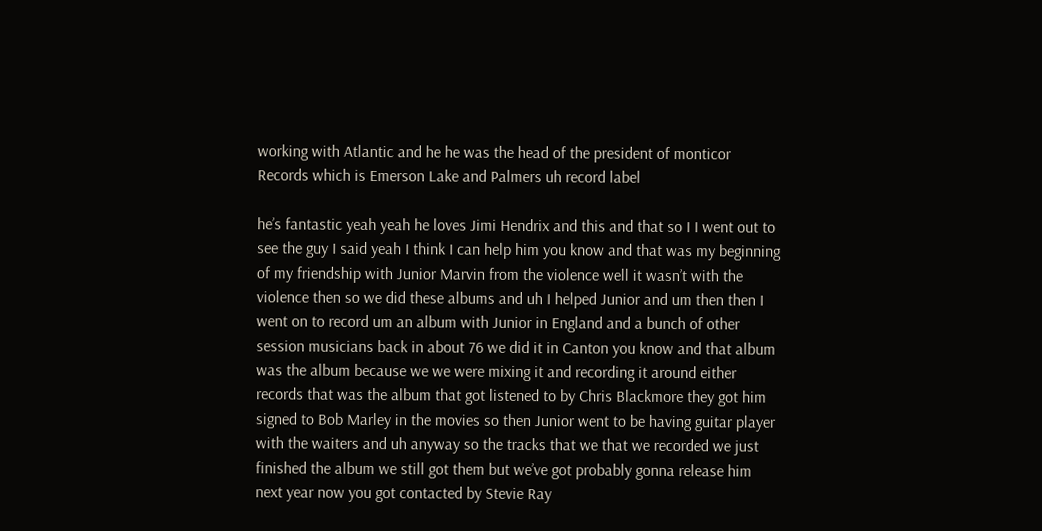working with Atlantic and he he was the head of the president of monticor Records which is Emerson Lake and Palmers uh record label

he’s fantastic yeah yeah he loves Jimi Hendrix and this and that so I I went out to see the guy I said yeah I think I can help him you know and that was my beginning of my friendship with Junior Marvin from the violence well it wasn’t with the violence then so we did these albums and uh I helped Junior and um then then I went on to record um an album with Junior in England and a bunch of other session musicians back in about 76 we did it in Canton you know and that album was the album because we we were mixing it and recording it around either records that was the album that got listened to by Chris Blackmore they got him signed to Bob Marley in the movies so then Junior went to be having guitar player with the waiters and uh anyway so the tracks that we that we recorded we just finished the album we still got them but we’ve got probably gonna release him next year now you got contacted by Stevie Ray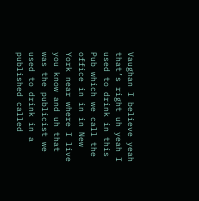Vaughan I believe yeah that’s right uh yeah I used to drink in this Pub which we call the office in in in New York near where I live you know and uh that was the publicist we used to drink in a published called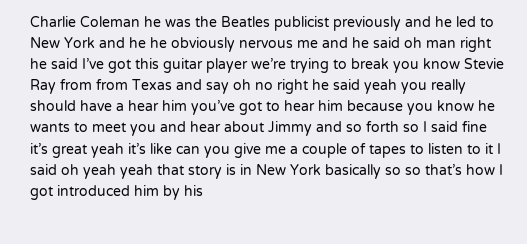Charlie Coleman he was the Beatles publicist previously and he led to New York and he he obviously nervous me and he said oh man right he said I’ve got this guitar player we’re trying to break you know Stevie Ray from from Texas and say oh no right he said yeah you really should have a hear him you’ve got to hear him because you know he wants to meet you and hear about Jimmy and so forth so I said fine it’s great yeah it’s like can you give me a couple of tapes to listen to it I said oh yeah yeah that story is in New York basically so so that’s how I got introduced him by his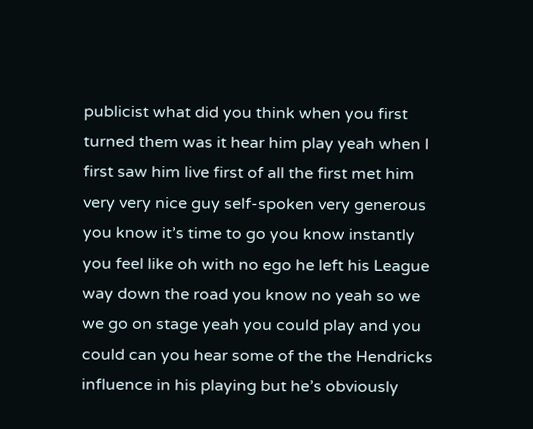publicist what did you think when you first turned them was it hear him play yeah when I first saw him live first of all the first met him very very nice guy self-spoken very generous you know it’s time to go you know instantly you feel like oh with no ego he left his League way down the road you know no yeah so we we go on stage yeah you could play and you could can you hear some of the the Hendricks influence in his playing but he’s obviously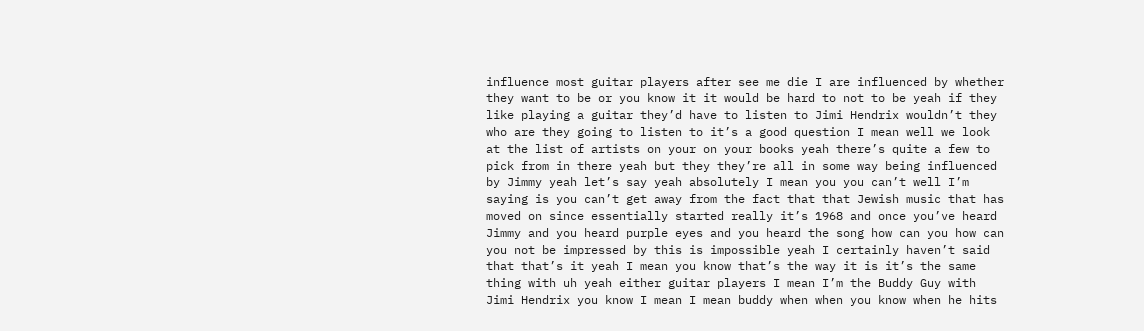influence most guitar players after see me die I are influenced by whether they want to be or you know it it would be hard to not to be yeah if they like playing a guitar they’d have to listen to Jimi Hendrix wouldn’t they who are they going to listen to it’s a good question I mean well we look at the list of artists on your on your books yeah there’s quite a few to pick from in there yeah but they they’re all in some way being influenced by Jimmy yeah let’s say yeah absolutely I mean you you can’t well I’m saying is you can’t get away from the fact that that Jewish music that has moved on since essentially started really it’s 1968 and once you’ve heard Jimmy and you heard purple eyes and you heard the song how can you how can you not be impressed by this is impossible yeah I certainly haven’t said that that’s it yeah I mean you know that’s the way it is it’s the same thing with uh yeah either guitar players I mean I’m the Buddy Guy with Jimi Hendrix you know I mean I mean buddy when when you know when he hits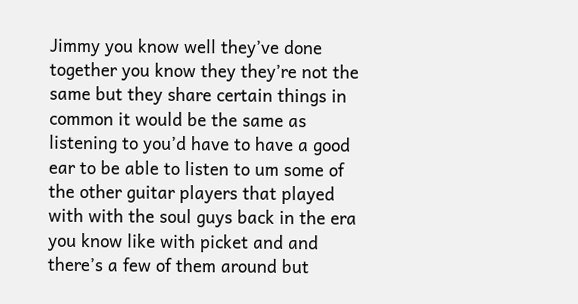Jimmy you know well they’ve done together you know they they’re not the same but they share certain things in common it would be the same as listening to you’d have to have a good ear to be able to listen to um some of the other guitar players that played with with the soul guys back in the era you know like with picket and and there’s a few of them around but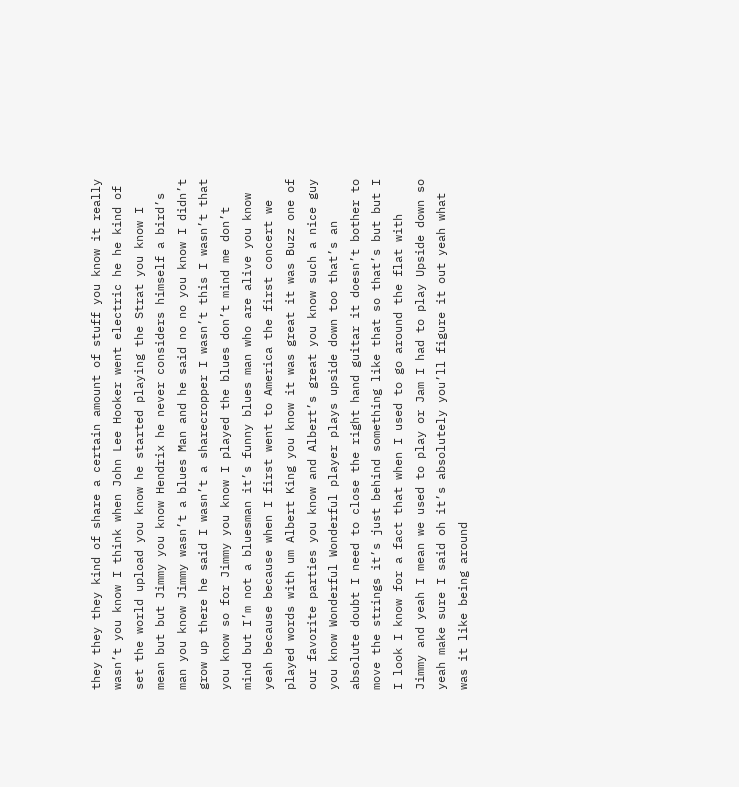they they they kind of share a certain amount of stuff you know it really wasn’t you know I think when John Lee Hooker went electric he he kind of set the world upload you know he started playing the Strat you know I mean but but Jimmy you know Hendrix he never considers himself a bird’s man you know Jimmy wasn’t a blues Man and he said no no you know I didn’t grow up there he said I wasn’t a sharecropper I wasn’t this I wasn’t that you know so for Jimmy you know I played the blues don’t mind me don’t mind but I’m not a bluesman it’s funny blues man who are alive you know yeah because because when I first went to America the first concert we played words with um Albert King you know it was great it was Buzz one of our favorite parties you know and Albert’s great you know such a nice guy you know Wonderful Wonderful player plays upside down too that’s an absolute doubt I need to close the right hand guitar it doesn’t bother to move the strings it’s just behind something like that so that’s but but I I look I know for a fact that when I used to go around the flat with Jimmy and yeah I mean we used to play or Jam I had to play Upside down so yeah make sure I said oh it’s absolutely you’ll figure it out yeah what was it like being around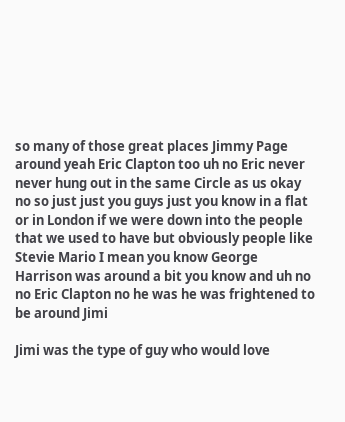so many of those great places Jimmy Page around yeah Eric Clapton too uh no Eric never never hung out in the same Circle as us okay no so just just you guys just you know in a flat or in London if we were down into the people that we used to have but obviously people like Stevie Mario I mean you know George Harrison was around a bit you know and uh no no Eric Clapton no he was he was frightened to be around Jimi

Jimi was the type of guy who would love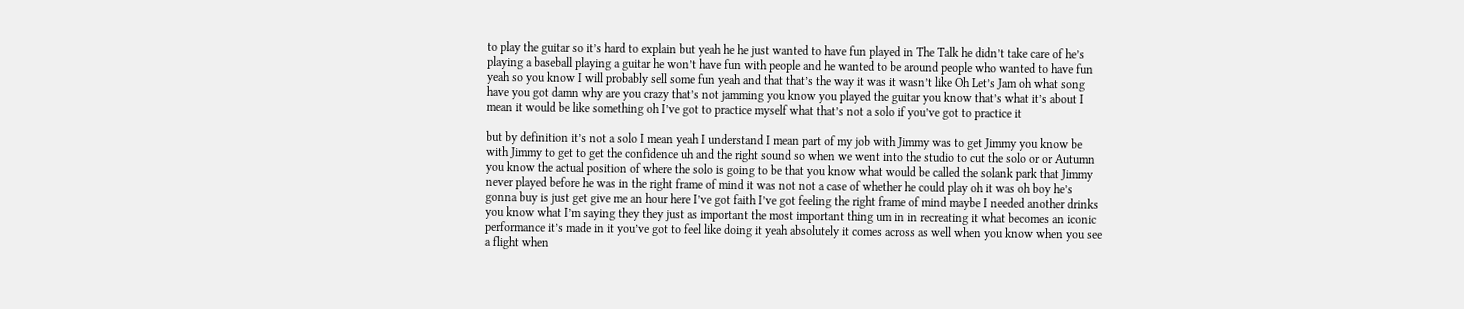to play the guitar so it’s hard to explain but yeah he he just wanted to have fun played in The Talk he didn’t take care of he’s playing a baseball playing a guitar he won’t have fun with people and he wanted to be around people who wanted to have fun yeah so you know I will probably sell some fun yeah and that that’s the way it was it wasn’t like Oh Let’s Jam oh what song have you got damn why are you crazy that’s not jamming you know you played the guitar you know that’s what it’s about I mean it would be like something oh I’ve got to practice myself what that’s not a solo if you’ve got to practice it

but by definition it’s not a solo I mean yeah I understand I mean part of my job with Jimmy was to get Jimmy you know be with Jimmy to get to get the confidence uh and the right sound so when we went into the studio to cut the solo or or Autumn you know the actual position of where the solo is going to be that you know what would be called the solank park that Jimmy never played before he was in the right frame of mind it was not not a case of whether he could play oh it was oh boy he’s gonna buy is just get give me an hour here I’ve got faith I’ve got feeling the right frame of mind maybe I needed another drinks you know what I’m saying they they just as important the most important thing um in in recreating it what becomes an iconic performance it’s made in it you’ve got to feel like doing it yeah absolutely it comes across as well when you know when you see a flight when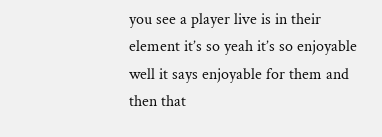you see a player live is in their element it’s so yeah it’s so enjoyable well it says enjoyable for them and then that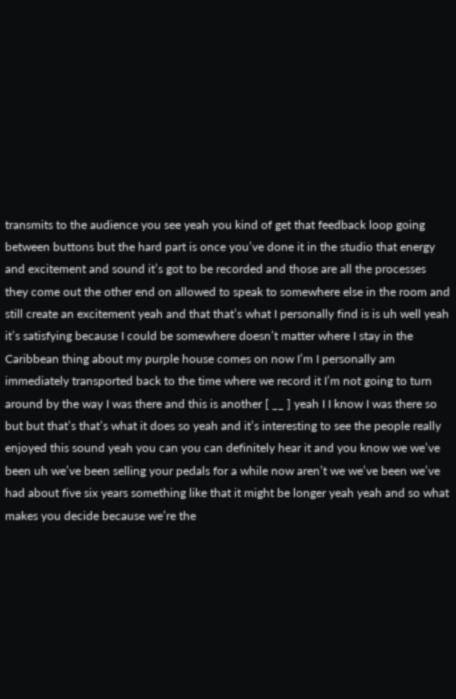transmits to the audience you see yeah you kind of get that feedback loop going between buttons but the hard part is once you’ve done it in the studio that energy and excitement and sound it’s got to be recorded and those are all the processes they come out the other end on allowed to speak to somewhere else in the room and still create an excitement yeah and that that’s what I personally find is is uh well yeah it’s satisfying because I could be somewhere doesn’t matter where I stay in the Caribbean thing about my purple house comes on now I’m I personally am immediately transported back to the time where we record it I’m not going to turn around by the way I was there and this is another [ __ ] yeah I I know I was there so but but that’s that’s what it does so yeah and it’s interesting to see the people really enjoyed this sound yeah you can you can definitely hear it and you know we we’ve been uh we’ve been selling your pedals for a while now aren’t we we’ve been we’ve had about five six years something like that it might be longer yeah yeah and so what makes you decide because we’re the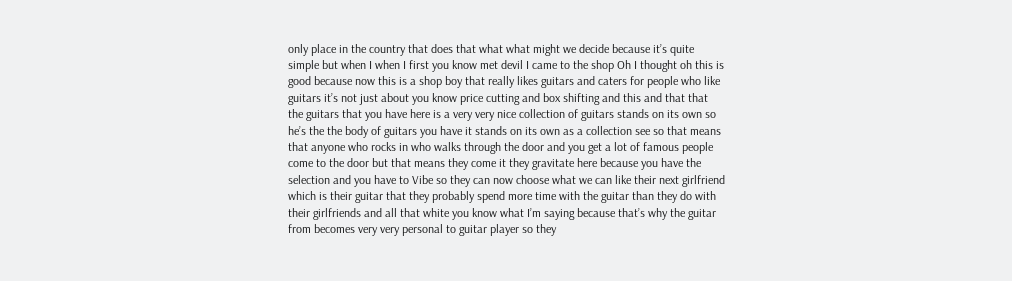only place in the country that does that what what might we decide because it’s quite simple but when I when I first you know met devil I came to the shop Oh I thought oh this is good because now this is a shop boy that really likes guitars and caters for people who like guitars it’s not just about you know price cutting and box shifting and this and that that the guitars that you have here is a very very nice collection of guitars stands on its own so he’s the the body of guitars you have it stands on its own as a collection see so that means that anyone who rocks in who walks through the door and you get a lot of famous people come to the door but that means they come it they gravitate here because you have the selection and you have to Vibe so they can now choose what we can like their next girlfriend which is their guitar that they probably spend more time with the guitar than they do with their girlfriends and all that white you know what I’m saying because that’s why the guitar from becomes very very personal to guitar player so they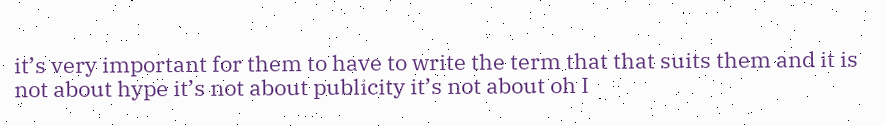it’s very important for them to have to write the term that that suits them and it is not about hype it’s not about publicity it’s not about oh I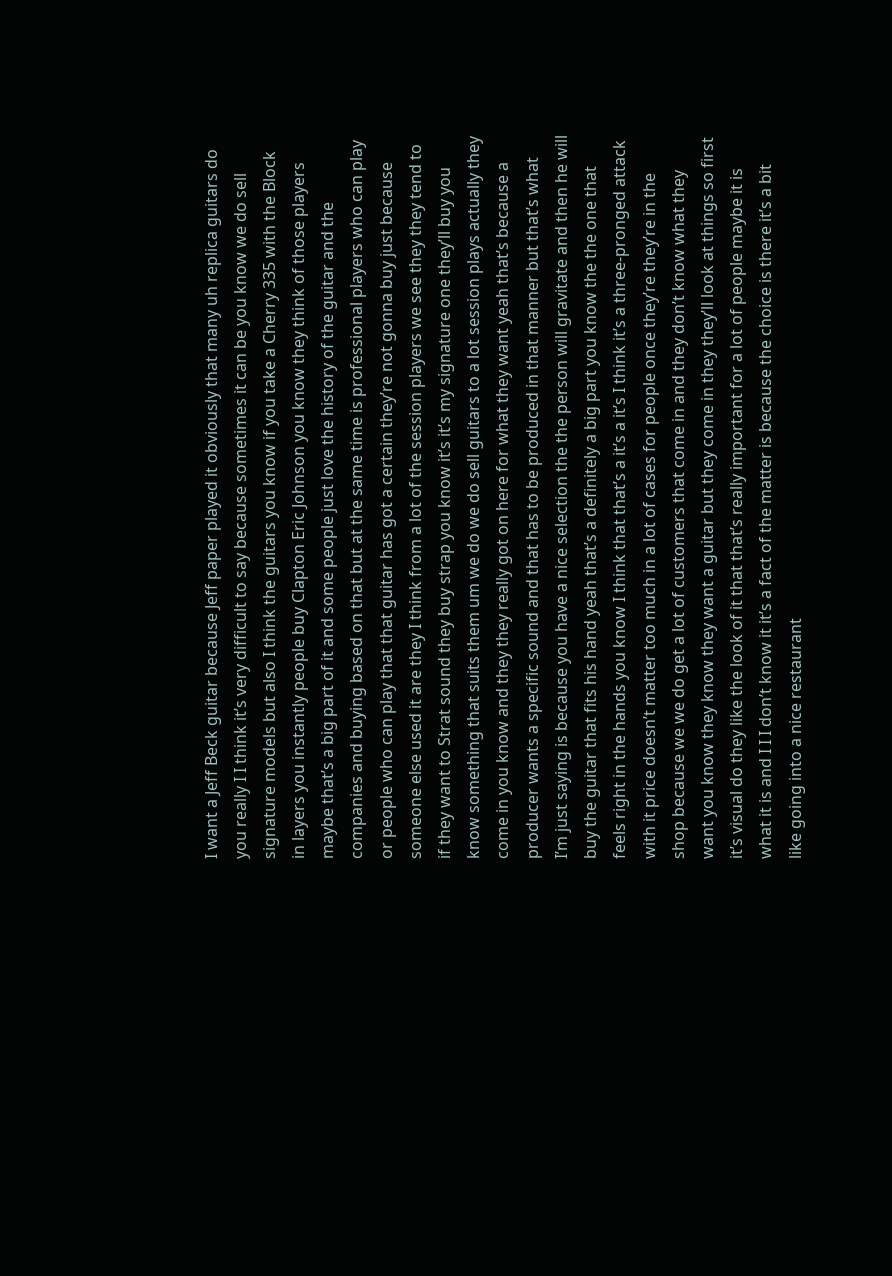I want a Jeff Beck guitar because Jeff paper played it obviously that many uh replica guitars do you really I I think it’s very difficult to say because sometimes it can be you know we do sell signature models but also I think the guitars you know if you take a Cherry 335 with the Block in layers you instantly people buy Clapton Eric Johnson you know they think of those players maybe that’s a big part of it and some people just love the history of the guitar and the companies and buying based on that but at the same time is professional players who can play or people who can play that that guitar has got a certain they’re not gonna buy just because someone else used it are they I think from a lot of the session players we see they they tend to if they want to Strat sound they buy strap you know it’s it’s my signature one they’ll buy you know something that suits them um we do we do sell guitars to a lot session plays actually they come in you know and they they really got on here for what they want yeah that’s because a producer wants a specific sound and that has to be produced in that manner but that’s what I’m just saying is because you have a nice selection the the person will gravitate and then he will buy the guitar that fits his hand yeah that’s a definitely a big part you know the the one that feels right in the hands you know I think that that’s a it’s a it’s I think it’s a three-pronged attack with it price doesn’t matter too much in a lot of cases for people once they’re they’re in the shop because we we do get a lot of customers that come in and they don’t know what they want you know they know they want a guitar but they come in they they’ll look at things so first it’s visual do they like the look of it that that’s really important for a lot of people maybe it is what it is and I I I don’t know it it’s a fact of the matter is because the choice is there it’s a bit like going into a nice restaurant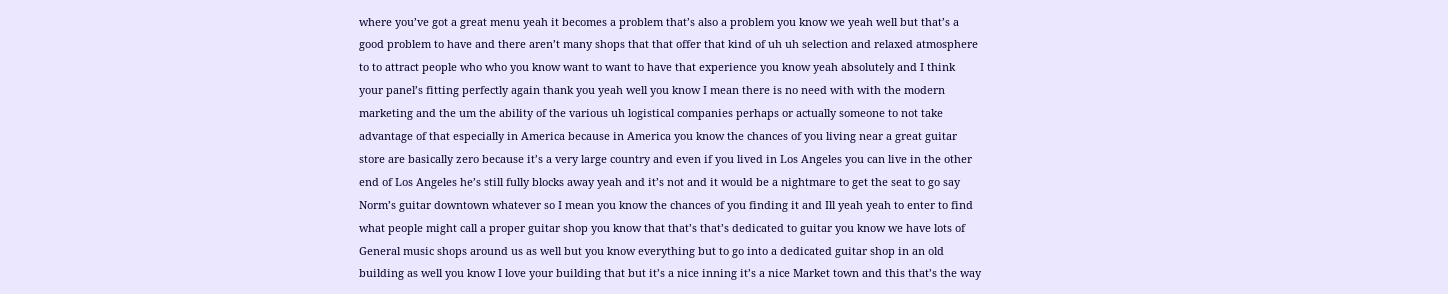where you’ve got a great menu yeah it becomes a problem that’s also a problem you know we yeah well but that’s a good problem to have and there aren’t many shops that that offer that kind of uh uh selection and relaxed atmosphere to to attract people who who you know want to want to have that experience you know yeah absolutely and I think your panel’s fitting perfectly again thank you yeah well you know I mean there is no need with with the modern marketing and the um the ability of the various uh logistical companies perhaps or actually someone to not take advantage of that especially in America because in America you know the chances of you living near a great guitar store are basically zero because it’s a very large country and even if you lived in Los Angeles you can live in the other end of Los Angeles he’s still fully blocks away yeah and it’s not and it would be a nightmare to get the seat to go say Norm’s guitar downtown whatever so I mean you know the chances of you finding it and Ill yeah yeah to enter to find what people might call a proper guitar shop you know that that’s that’s dedicated to guitar you know we have lots of General music shops around us as well but you know everything but to go into a dedicated guitar shop in an old building as well you know I love your building that but it’s a nice inning it’s a nice Market town and this that’s the way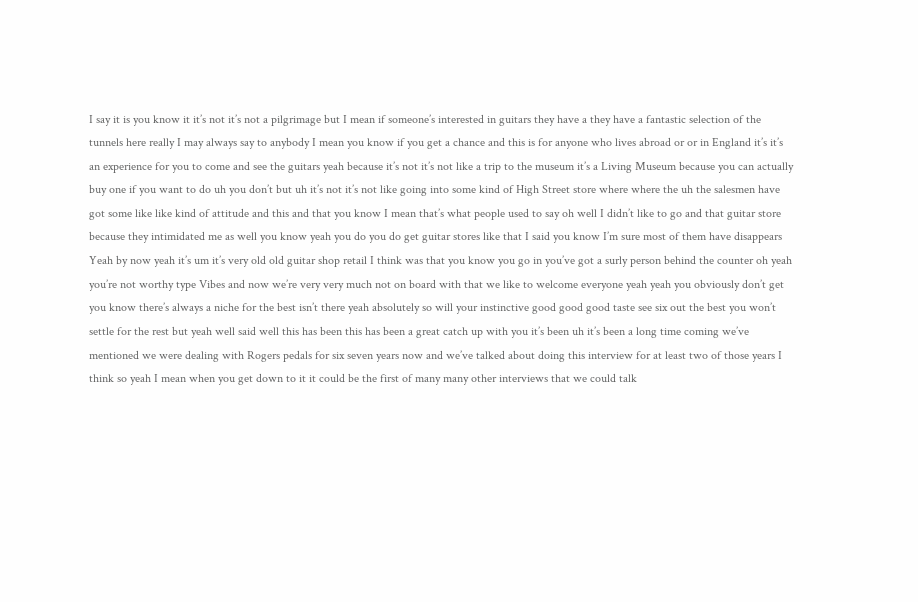I say it is you know it it’s not it’s not a pilgrimage but I mean if someone’s interested in guitars they have a they have a fantastic selection of the tunnels here really I may always say to anybody I mean you know if you get a chance and this is for anyone who lives abroad or or in England it’s it’s an experience for you to come and see the guitars yeah because it’s not it’s not like a trip to the museum it’s a Living Museum because you can actually buy one if you want to do uh you don’t but uh it’s not it’s not like going into some kind of High Street store where where the uh the salesmen have got some like like kind of attitude and this and that you know I mean that’s what people used to say oh well I didn’t like to go and that guitar store because they intimidated me as well you know yeah you do you do get guitar stores like that I said you know I’m sure most of them have disappears Yeah by now yeah it’s um it’s very old old guitar shop retail I think was that you know you go in you’ve got a surly person behind the counter oh yeah you’re not worthy type Vibes and now we’re very very much not on board with that we like to welcome everyone yeah yeah you obviously don’t get you know there’s always a niche for the best isn’t there yeah absolutely so will your instinctive good good good taste see six out the best you won’t settle for the rest but yeah well said well this has been this has been a great catch up with you it’s been uh it’s been a long time coming we’ve mentioned we were dealing with Rogers pedals for six seven years now and we’ve talked about doing this interview for at least two of those years I think so yeah I mean when you get down to it it could be the first of many many other interviews that we could talk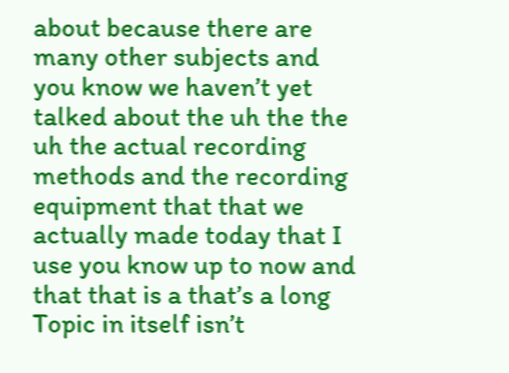about because there are many other subjects and you know we haven’t yet talked about the uh the the uh the actual recording methods and the recording equipment that that we actually made today that I use you know up to now and that that is a that’s a long Topic in itself isn’t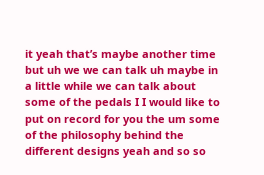it yeah that’s maybe another time but uh we we can talk uh maybe in a little while we can talk about some of the pedals I I would like to put on record for you the um some of the philosophy behind the different designs yeah and so so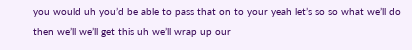you would uh you’d be able to pass that on to your yeah let’s so so what we’ll do then we’ll we’ll get this uh we’ll wrap up our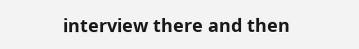interview there and then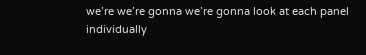we’re we’re gonna we’re gonna look at each panel individually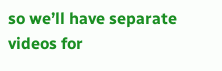so we’ll have separate videos for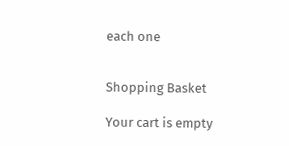each one


Shopping Basket

Your cart is empty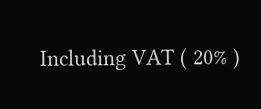Including VAT ( 20% )